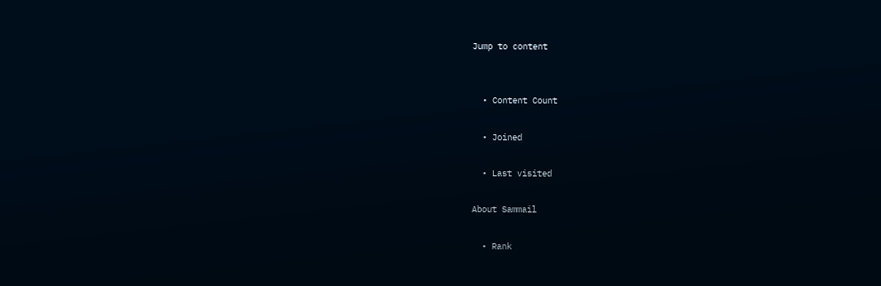Jump to content


  • Content Count

  • Joined

  • Last visited

About Sammail

  • Rank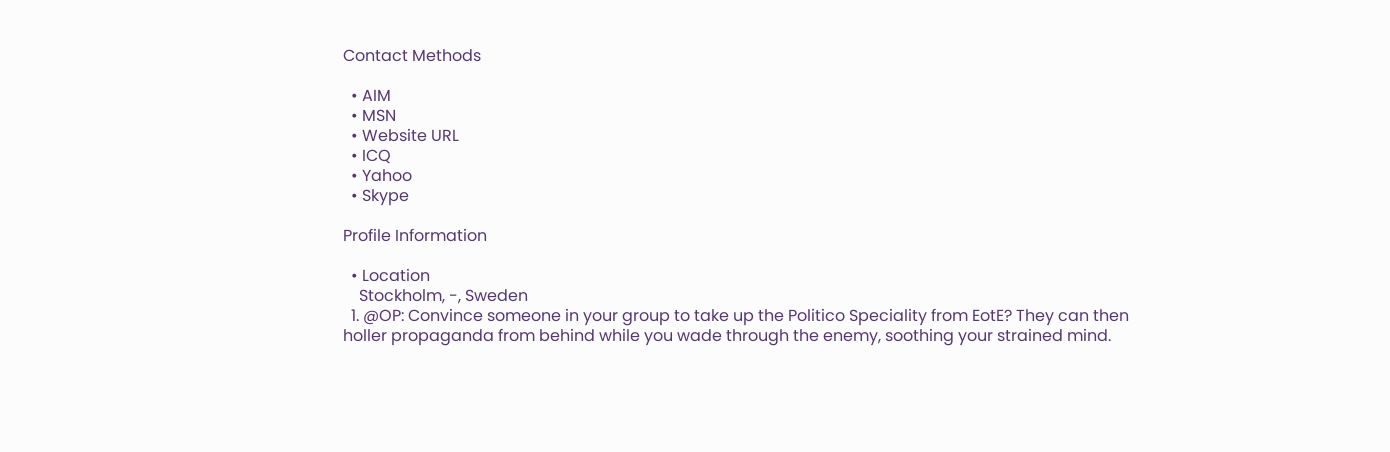Contact Methods

  • AIM
  • MSN
  • Website URL
  • ICQ
  • Yahoo
  • Skype

Profile Information

  • Location
    Stockholm, -, Sweden
  1. @OP: Convince someone in your group to take up the Politico Speciality from EotE? They can then holler propaganda from behind while you wade through the enemy, soothing your strained mind.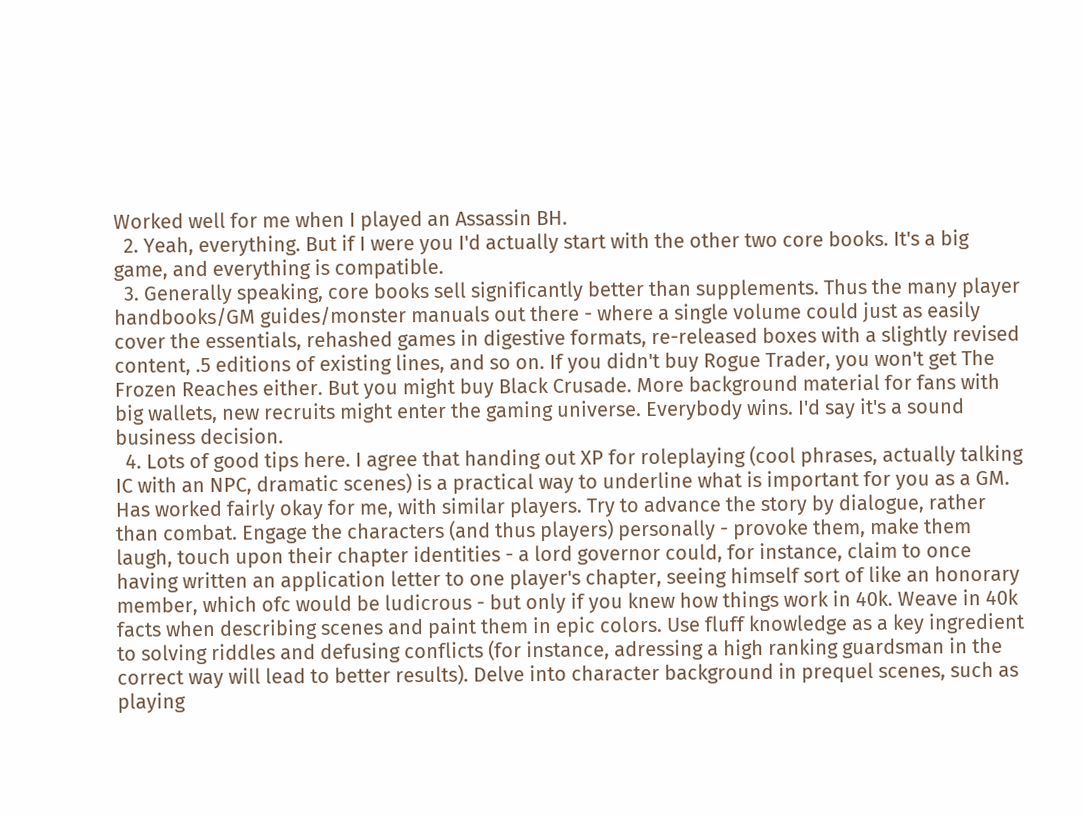Worked well for me when I played an Assassin BH.
  2. Yeah, everything. But if I were you I'd actually start with the other two core books. It's a big game, and everything is compatible.
  3. Generally speaking, core books sell significantly better than supplements. Thus the many player handbooks/GM guides/monster manuals out there - where a single volume could just as easily cover the essentials, rehashed games in digestive formats, re-released boxes with a slightly revised content, .5 editions of existing lines, and so on. If you didn't buy Rogue Trader, you won't get The Frozen Reaches either. But you might buy Black Crusade. More background material for fans with big wallets, new recruits might enter the gaming universe. Everybody wins. I'd say it's a sound business decision.
  4. Lots of good tips here. I agree that handing out XP for roleplaying (cool phrases, actually talking IC with an NPC, dramatic scenes) is a practical way to underline what is important for you as a GM. Has worked fairly okay for me, with similar players. Try to advance the story by dialogue, rather than combat. Engage the characters (and thus players) personally - provoke them, make them laugh, touch upon their chapter identities - a lord governor could, for instance, claim to once having written an application letter to one player's chapter, seeing himself sort of like an honorary member, which ofc would be ludicrous - but only if you knew how things work in 40k. Weave in 40k facts when describing scenes and paint them in epic colors. Use fluff knowledge as a key ingredient to solving riddles and defusing conflicts (for instance, adressing a high ranking guardsman in the correct way will lead to better results). Delve into character background in prequel scenes, such as playing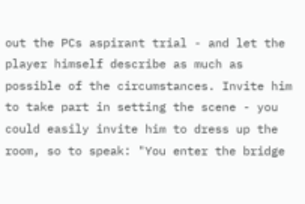out the PCs aspirant trial - and let the player himself describe as much as possible of the circumstances. Invite him to take part in setting the scene - you could easily invite him to dress up the room, so to speak: "You enter the bridge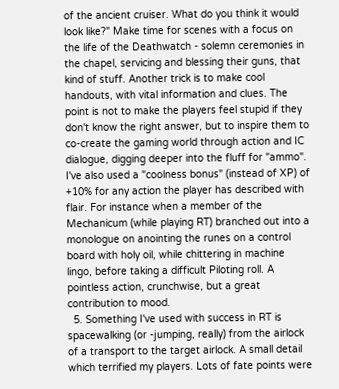of the ancient cruiser. What do you think it would look like?" Make time for scenes with a focus on the life of the Deathwatch - solemn ceremonies in the chapel, servicing and blessing their guns, that kind of stuff. Another trick is to make cool handouts, with vital information and clues. The point is not to make the players feel stupid if they don't know the right answer, but to inspire them to co-create the gaming world through action and IC dialogue, digging deeper into the fluff for "ammo". I've also used a "coolness bonus" (instead of XP) of +10% for any action the player has described with flair. For instance when a member of the Mechanicum (while playing RT) branched out into a monologue on anointing the runes on a control board with holy oil, while chittering in machine lingo, before taking a difficult Piloting roll. A pointless action, crunchwise, but a great contribution to mood.
  5. Something I've used with success in RT is spacewalking (or -jumping, really) from the airlock of a transport to the target airlock. A small detail which terrified my players. Lots of fate points were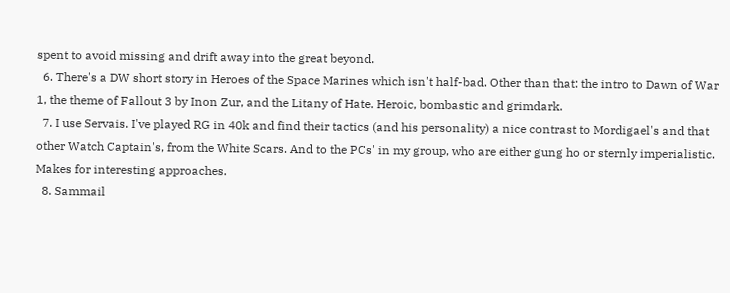spent to avoid missing and drift away into the great beyond.
  6. There's a DW short story in Heroes of the Space Marines which isn't half-bad. Other than that: the intro to Dawn of War 1, the theme of Fallout 3 by Inon Zur, and the Litany of Hate. Heroic, bombastic and grimdark.
  7. I use Servais. I've played RG in 40k and find their tactics (and his personality) a nice contrast to Mordigael's and that other Watch Captain's, from the White Scars. And to the PCs' in my group, who are either gung ho or sternly imperialistic. Makes for interesting approaches.
  8. Sammail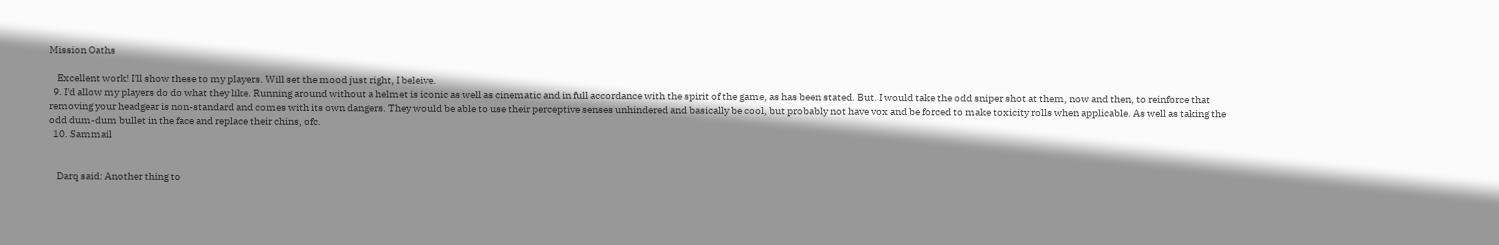Mission Oaths

    Excellent work! I'll show these to my players. Will set the mood just right, I beleive.
  9. I'd allow my players do do what they like. Running around without a helmet is iconic as well as cinematic and in full accordance with the spirit of the game, as has been stated. But. I would take the odd sniper shot at them, now and then, to reinforce that removing your headgear is non-standard and comes with its own dangers. They would be able to use their perceptive senses unhindered and basically be cool, but probably not have vox and be forced to make toxicity rolls when applicable. As well as taking the odd dum-dum bullet in the face and replace their chins, ofc.
  10. Sammail


    Darq said: Another thing to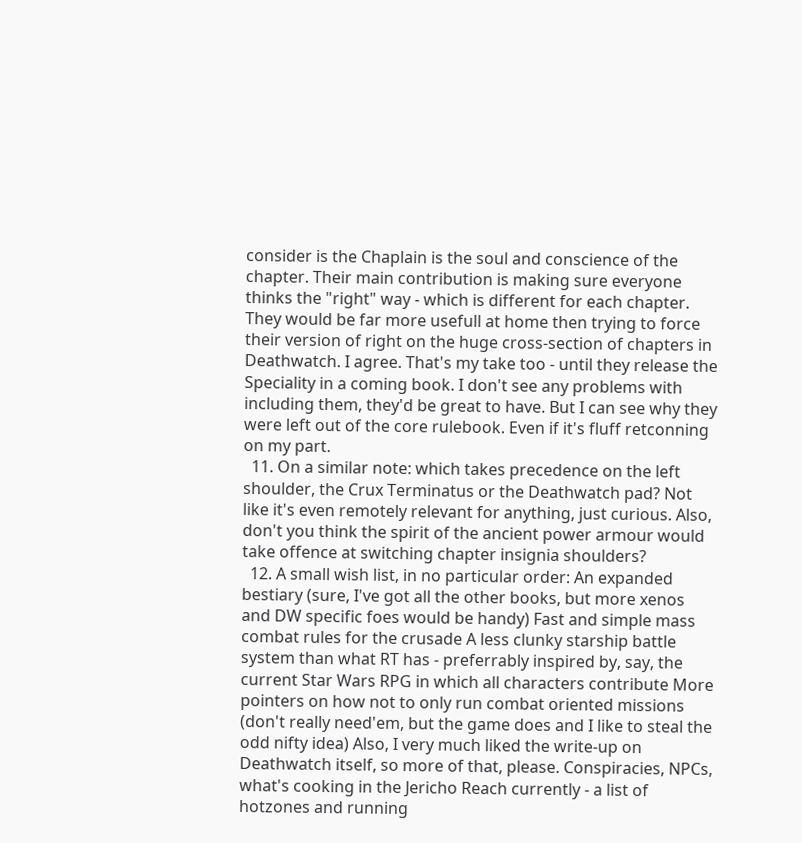consider is the Chaplain is the soul and conscience of the chapter. Their main contribution is making sure everyone thinks the "right" way - which is different for each chapter. They would be far more usefull at home then trying to force their version of right on the huge cross-section of chapters in Deathwatch. I agree. That's my take too - until they release the Speciality in a coming book. I don't see any problems with including them, they'd be great to have. But I can see why they were left out of the core rulebook. Even if it's fluff retconning on my part.
  11. On a similar note: which takes precedence on the left shoulder, the Crux Terminatus or the Deathwatch pad? Not like it's even remotely relevant for anything, just curious. Also, don't you think the spirit of the ancient power armour would take offence at switching chapter insignia shoulders?
  12. A small wish list, in no particular order: An expanded bestiary (sure, I've got all the other books, but more xenos and DW specific foes would be handy) Fast and simple mass combat rules for the crusade A less clunky starship battle system than what RT has - preferrably inspired by, say, the current Star Wars RPG in which all characters contribute More pointers on how not to only run combat oriented missions (don't really need'em, but the game does and I like to steal the odd nifty idea) Also, I very much liked the write-up on Deathwatch itself, so more of that, please. Conspiracies, NPCs, what's cooking in the Jericho Reach currently - a list of hotzones and running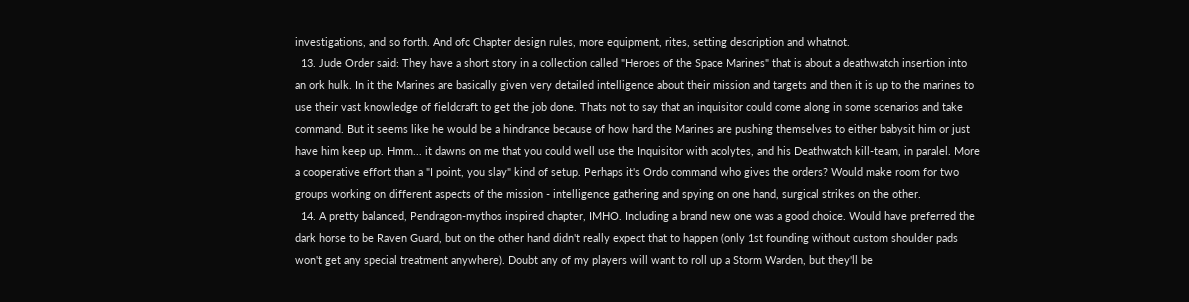investigations, and so forth. And ofc Chapter design rules, more equipment, rites, setting description and whatnot.
  13. Jude Order said: They have a short story in a collection called "Heroes of the Space Marines" that is about a deathwatch insertion into an ork hulk. In it the Marines are basically given very detailed intelligence about their mission and targets and then it is up to the marines to use their vast knowledge of fieldcraft to get the job done. Thats not to say that an inquisitor could come along in some scenarios and take command. But it seems like he would be a hindrance because of how hard the Marines are pushing themselves to either babysit him or just have him keep up. Hmm... it dawns on me that you could well use the Inquisitor with acolytes, and his Deathwatch kill-team, in paralel. More a cooperative effort than a "I point, you slay" kind of setup. Perhaps it's Ordo command who gives the orders? Would make room for two groups working on different aspects of the mission - intelligence gathering and spying on one hand, surgical strikes on the other.
  14. A pretty balanced, Pendragon-mythos inspired chapter, IMHO. Including a brand new one was a good choice. Would have preferred the dark horse to be Raven Guard, but on the other hand didn't really expect that to happen (only 1st founding without custom shoulder pads won't get any special treatment anywhere). Doubt any of my players will want to roll up a Storm Warden, but they'll be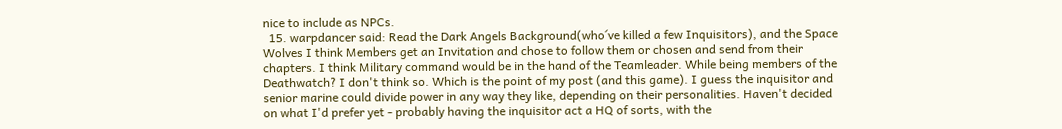nice to include as NPCs.
  15. warpdancer said: Read the Dark Angels Background(who´ve killed a few Inquisitors), and the Space Wolves I think Members get an Invitation and chose to follow them or chosen and send from their chapters. I think Military command would be in the hand of the Teamleader. While being members of the Deathwatch? I don't think so. Which is the point of my post (and this game). I guess the inquisitor and senior marine could divide power in any way they like, depending on their personalities. Haven't decided on what I'd prefer yet - probably having the inquisitor act a HQ of sorts, with the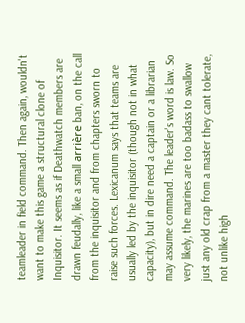teamleader in field command. Then again, wouldn't want to make this game a structural clone of Inquisitor. It seems as if Deathwatch members are drawn feudally, like a small arrière ban, on the call from the inquisitor and from chapters sworn to raise such forces. Lexicanum says that teams are usually led by the inquisitor (though not in what capacity), but in dire need a captain or a librarian may assume command. The leader's word is law. So very likely, the marines are too badass to swallow just any old crap from a master they cant tolerate, not unlike high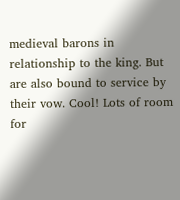medieval barons in relationship to the king. But are also bound to service by their vow. Cool! Lots of room for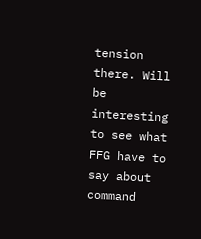tension there. Will be interesting to see what FFG have to say about command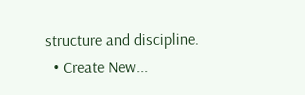structure and discipline.
  • Create New...